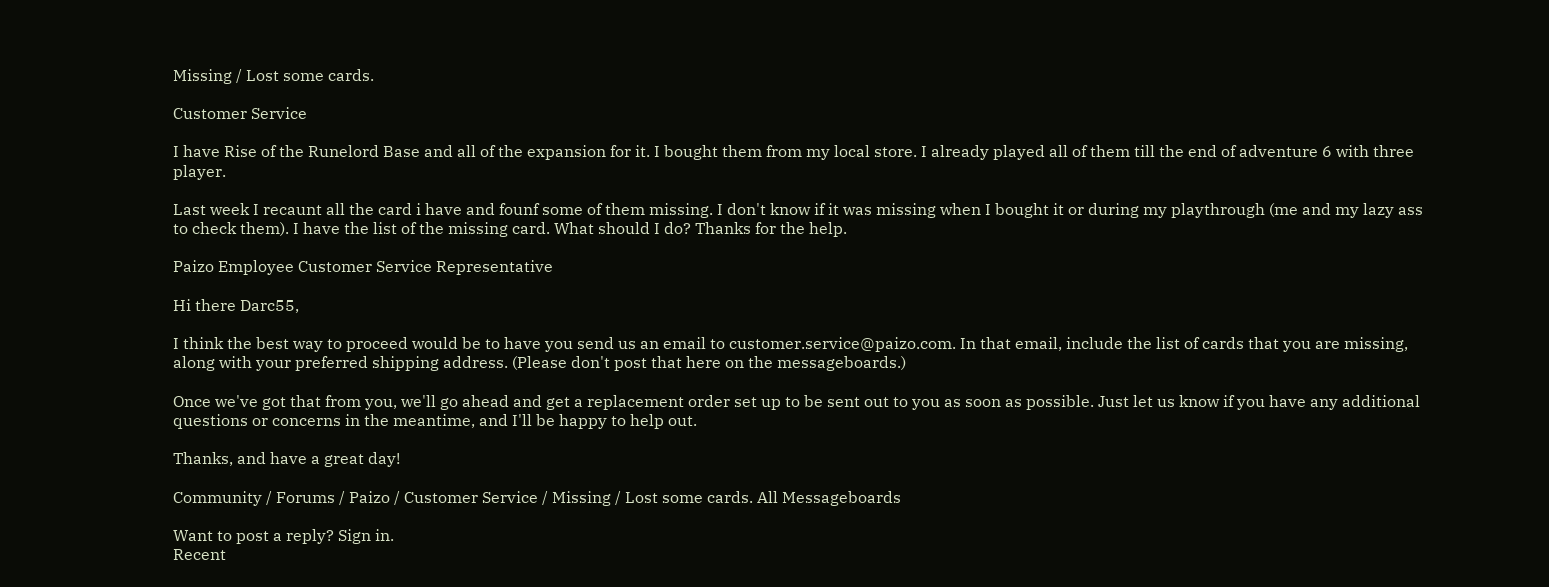Missing / Lost some cards.

Customer Service

I have Rise of the Runelord Base and all of the expansion for it. I bought them from my local store. I already played all of them till the end of adventure 6 with three player.

Last week I recaunt all the card i have and founf some of them missing. I don't know if it was missing when I bought it or during my playthrough (me and my lazy ass to check them). I have the list of the missing card. What should I do? Thanks for the help.

Paizo Employee Customer Service Representative

Hi there Darc55,

I think the best way to proceed would be to have you send us an email to customer.service@paizo.com. In that email, include the list of cards that you are missing, along with your preferred shipping address. (Please don't post that here on the messageboards.)

Once we've got that from you, we'll go ahead and get a replacement order set up to be sent out to you as soon as possible. Just let us know if you have any additional questions or concerns in the meantime, and I'll be happy to help out.

Thanks, and have a great day!

Community / Forums / Paizo / Customer Service / Missing / Lost some cards. All Messageboards

Want to post a reply? Sign in.
Recent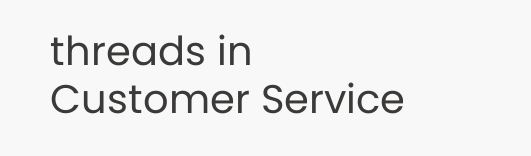threads in Customer Service